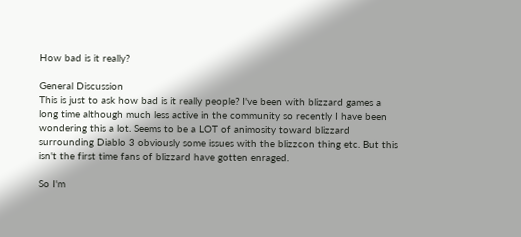How bad is it really?

General Discussion
This is just to ask how bad is it really people? I've been with blizzard games a long time although much less active in the community so recently I have been wondering this a lot. Seems to be a LOT of animosity toward blizzard surrounding Diablo 3 obviously some issues with the blizzcon thing etc. But this isn't the first time fans of blizzard have gotten enraged.

So I'm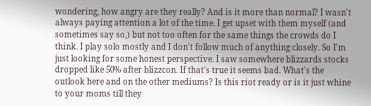wondering, how angry are they really? And is it more than normal? I wasn't always paying attention a lot of the time. I get upset with them myself (and sometimes say so,) but not too often for the same things the crowds do I think. I play solo mostly and I don't follow much of anything closely. So I'm just looking for some honest perspective. I saw somewhere blizzards stocks dropped like 50% after blizzcon. If that's true it seems bad. What's the outlook here and on the other mediums? Is this riot ready or is it just whine to your moms till they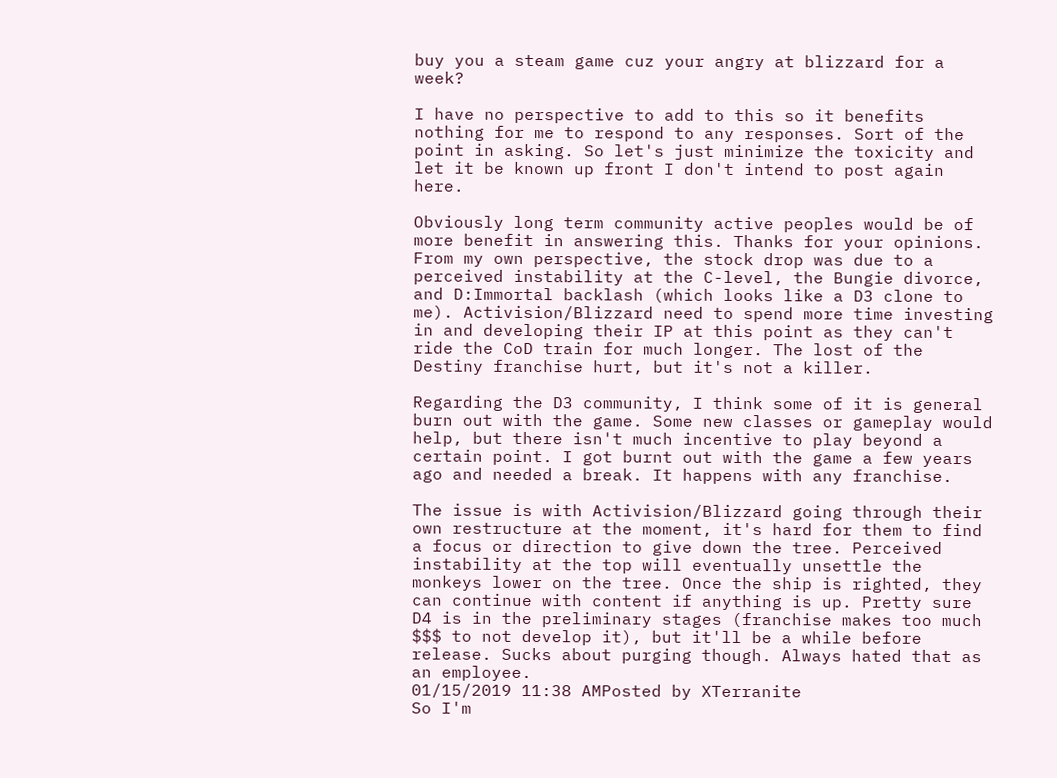buy you a steam game cuz your angry at blizzard for a week?

I have no perspective to add to this so it benefits nothing for me to respond to any responses. Sort of the point in asking. So let's just minimize the toxicity and let it be known up front I don't intend to post again here.

Obviously long term community active peoples would be of more benefit in answering this. Thanks for your opinions.
From my own perspective, the stock drop was due to a perceived instability at the C-level, the Bungie divorce, and D:Immortal backlash (which looks like a D3 clone to me). Activision/Blizzard need to spend more time investing in and developing their IP at this point as they can't ride the CoD train for much longer. The lost of the Destiny franchise hurt, but it's not a killer.

Regarding the D3 community, I think some of it is general burn out with the game. Some new classes or gameplay would help, but there isn't much incentive to play beyond a certain point. I got burnt out with the game a few years ago and needed a break. It happens with any franchise.

The issue is with Activision/Blizzard going through their own restructure at the moment, it's hard for them to find a focus or direction to give down the tree. Perceived instability at the top will eventually unsettle the monkeys lower on the tree. Once the ship is righted, they can continue with content if anything is up. Pretty sure D4 is in the preliminary stages (franchise makes too much $$$ to not develop it), but it'll be a while before release. Sucks about purging though. Always hated that as an employee.
01/15/2019 11:38 AMPosted by XTerranite
So I'm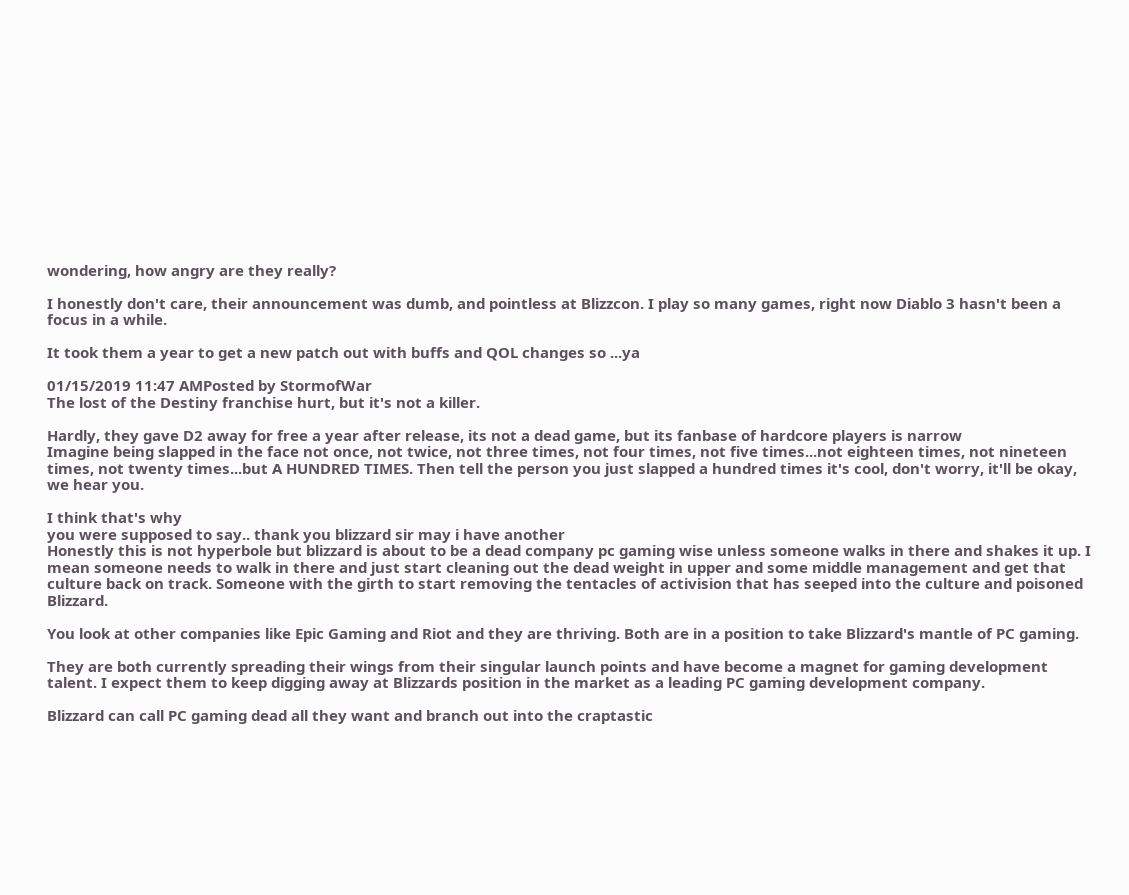wondering, how angry are they really?

I honestly don't care, their announcement was dumb, and pointless at Blizzcon. I play so many games, right now Diablo 3 hasn't been a focus in a while.

It took them a year to get a new patch out with buffs and QOL changes so ...ya

01/15/2019 11:47 AMPosted by StormofWar
The lost of the Destiny franchise hurt, but it's not a killer.

Hardly, they gave D2 away for free a year after release, its not a dead game, but its fanbase of hardcore players is narrow
Imagine being slapped in the face not once, not twice, not three times, not four times, not five times...not eighteen times, not nineteen times, not twenty times...but A HUNDRED TIMES. Then tell the person you just slapped a hundred times it's cool, don't worry, it'll be okay, we hear you.

I think that's why
you were supposed to say.. thank you blizzard sir may i have another
Honestly this is not hyperbole but blizzard is about to be a dead company pc gaming wise unless someone walks in there and shakes it up. I mean someone needs to walk in there and just start cleaning out the dead weight in upper and some middle management and get that culture back on track. Someone with the girth to start removing the tentacles of activision that has seeped into the culture and poisoned Blizzard.

You look at other companies like Epic Gaming and Riot and they are thriving. Both are in a position to take Blizzard's mantle of PC gaming.

They are both currently spreading their wings from their singular launch points and have become a magnet for gaming development talent. I expect them to keep digging away at Blizzards position in the market as a leading PC gaming development company.

Blizzard can call PC gaming dead all they want and branch out into the craptastic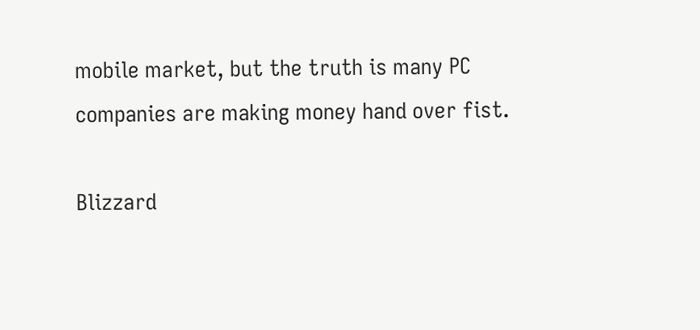mobile market, but the truth is many PC companies are making money hand over fist.

Blizzard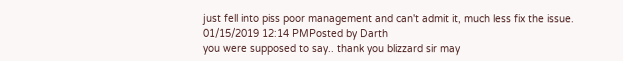just fell into piss poor management and can't admit it, much less fix the issue.
01/15/2019 12:14 PMPosted by Darth
you were supposed to say.. thank you blizzard sir may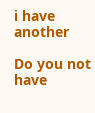i have another

Do you not have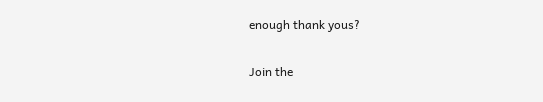enough thank yous?

Join the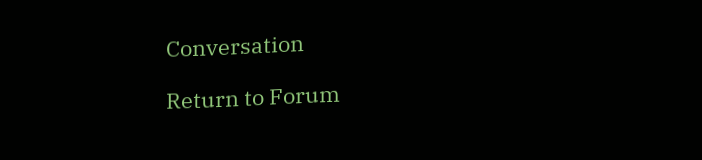Conversation

Return to Forum